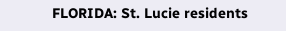FLORIDA: St. Lucie residents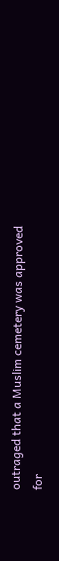outraged that a Muslim cemetery was approved for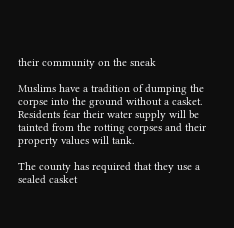their community on the sneak

Muslims have a tradition of dumping the corpse into the ground without a casket. Residents fear their water supply will be tainted from the rotting corpses and their property values will tank.

The county has required that they use a sealed casket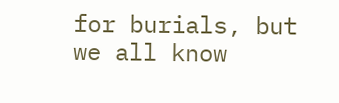for burials, but we all know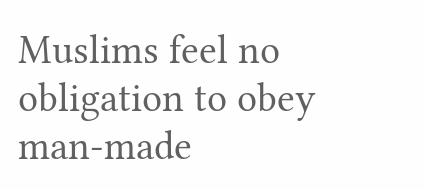Muslims feel no obligation to obey man-made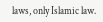laws, only Islamic law.